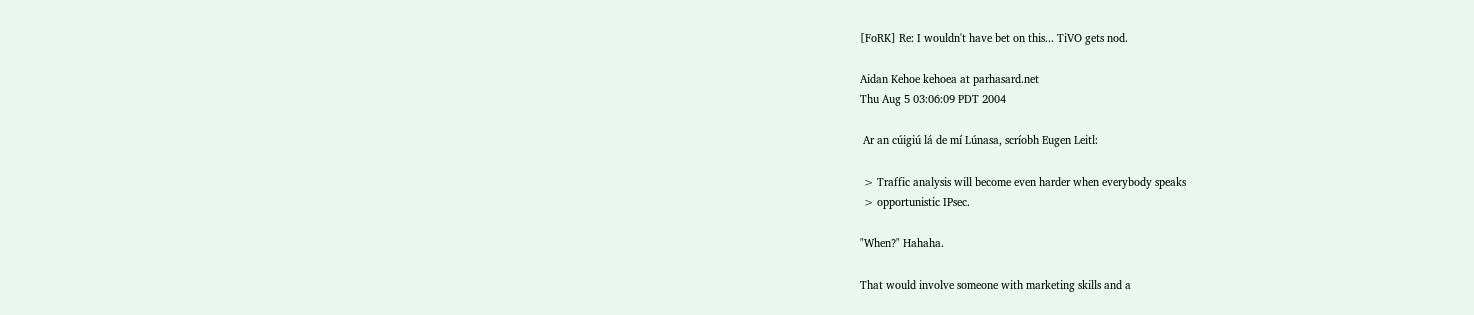[FoRK] Re: I wouldn't have bet on this... TiVO gets nod.

Aidan Kehoe kehoea at parhasard.net
Thu Aug 5 03:06:09 PDT 2004

 Ar an cúigiú lá de mí Lúnasa, scríobh Eugen Leitl:

 > Traffic analysis will become even harder when everybody speaks
 > opportunistic IPsec.

"When?" Hahaha.

That would involve someone with marketing skills and a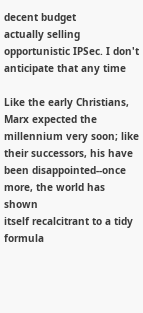decent budget
actually selling opportunistic IPSec. I don't anticipate that any time

Like the early Christians, Marx expected the millennium very soon; like
their successors, his have been disappointed--once more, the world has shown
itself recalcitrant to a tidy formula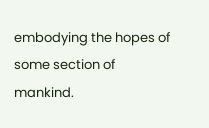embodying the hopes of some section of
mankind.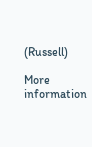(Russell)

More information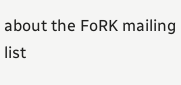about the FoRK mailing list